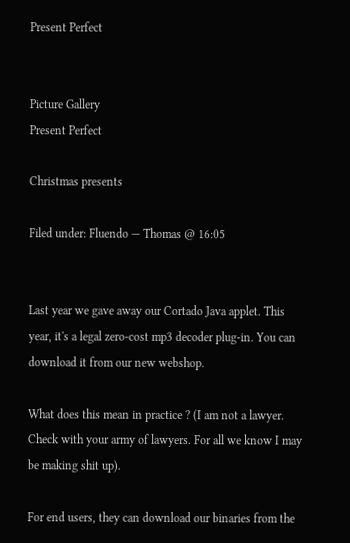Present Perfect


Picture Gallery
Present Perfect

Christmas presents

Filed under: Fluendo — Thomas @ 16:05


Last year we gave away our Cortado Java applet. This year, it's a legal zero-cost mp3 decoder plug-in. You can download it from our new webshop.

What does this mean in practice ? (I am not a lawyer. Check with your army of lawyers. For all we know I may be making shit up).

For end users, they can download our binaries from the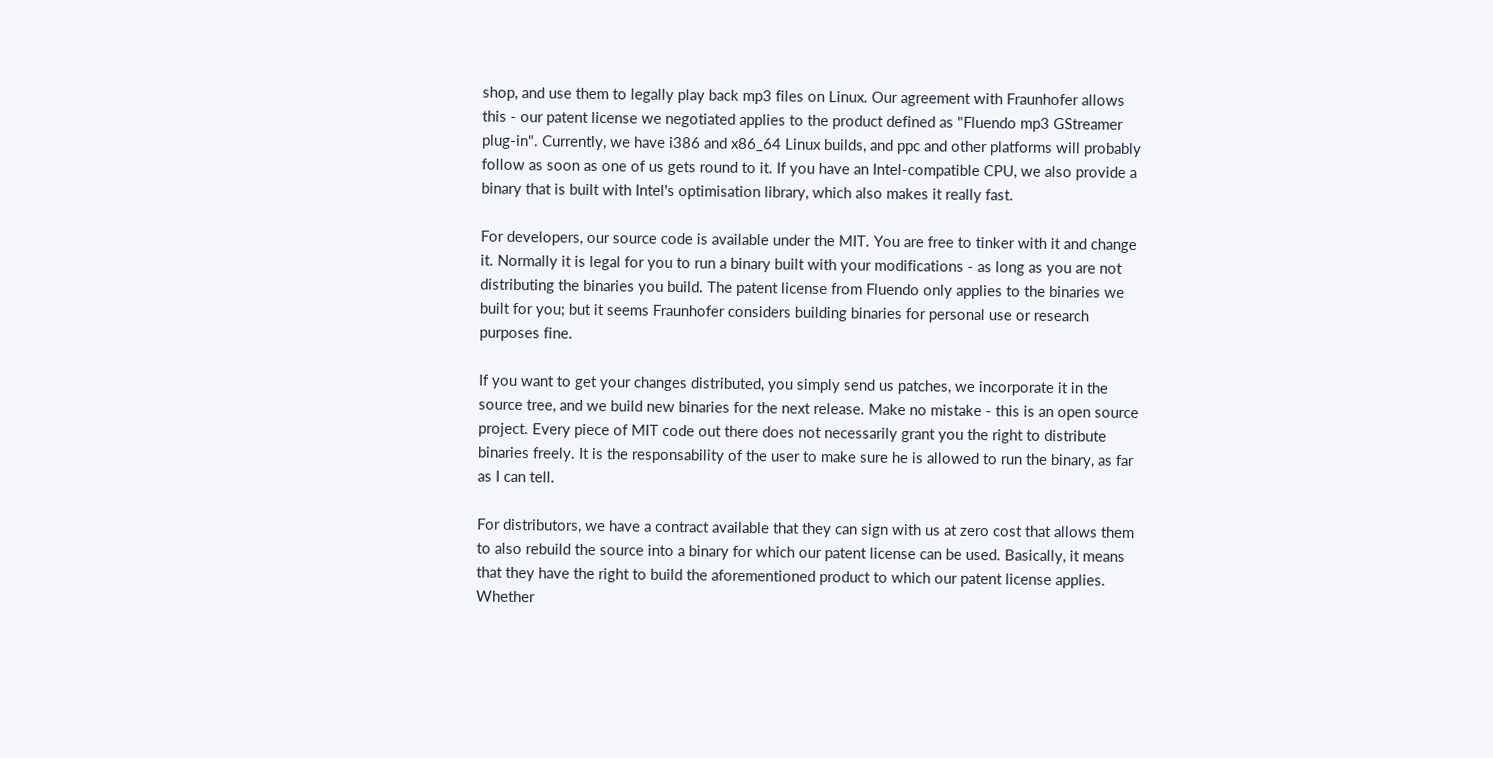shop, and use them to legally play back mp3 files on Linux. Our agreement with Fraunhofer allows this - our patent license we negotiated applies to the product defined as "Fluendo mp3 GStreamer plug-in". Currently, we have i386 and x86_64 Linux builds, and ppc and other platforms will probably follow as soon as one of us gets round to it. If you have an Intel-compatible CPU, we also provide a binary that is built with Intel's optimisation library, which also makes it really fast.

For developers, our source code is available under the MIT. You are free to tinker with it and change it. Normally it is legal for you to run a binary built with your modifications - as long as you are not distributing the binaries you build. The patent license from Fluendo only applies to the binaries we built for you; but it seems Fraunhofer considers building binaries for personal use or research purposes fine.

If you want to get your changes distributed, you simply send us patches, we incorporate it in the source tree, and we build new binaries for the next release. Make no mistake - this is an open source project. Every piece of MIT code out there does not necessarily grant you the right to distribute binaries freely. It is the responsability of the user to make sure he is allowed to run the binary, as far as I can tell.

For distributors, we have a contract available that they can sign with us at zero cost that allows them to also rebuild the source into a binary for which our patent license can be used. Basically, it means that they have the right to build the aforementioned product to which our patent license applies.
Whether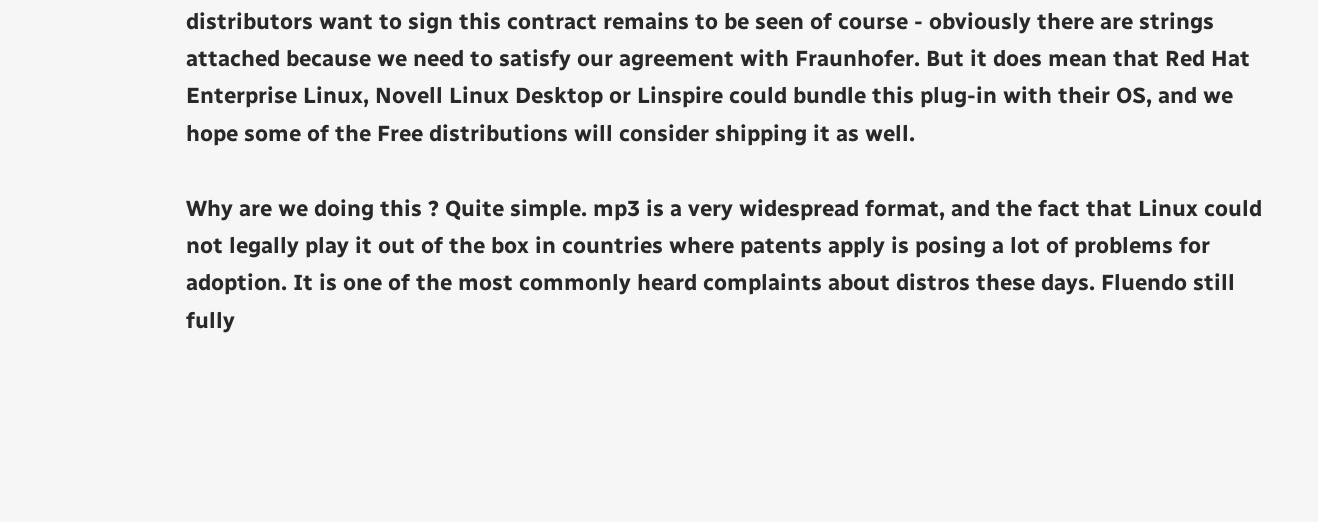distributors want to sign this contract remains to be seen of course - obviously there are strings attached because we need to satisfy our agreement with Fraunhofer. But it does mean that Red Hat Enterprise Linux, Novell Linux Desktop or Linspire could bundle this plug-in with their OS, and we hope some of the Free distributions will consider shipping it as well.

Why are we doing this ? Quite simple. mp3 is a very widespread format, and the fact that Linux could not legally play it out of the box in countries where patents apply is posing a lot of problems for adoption. It is one of the most commonly heard complaints about distros these days. Fluendo still fully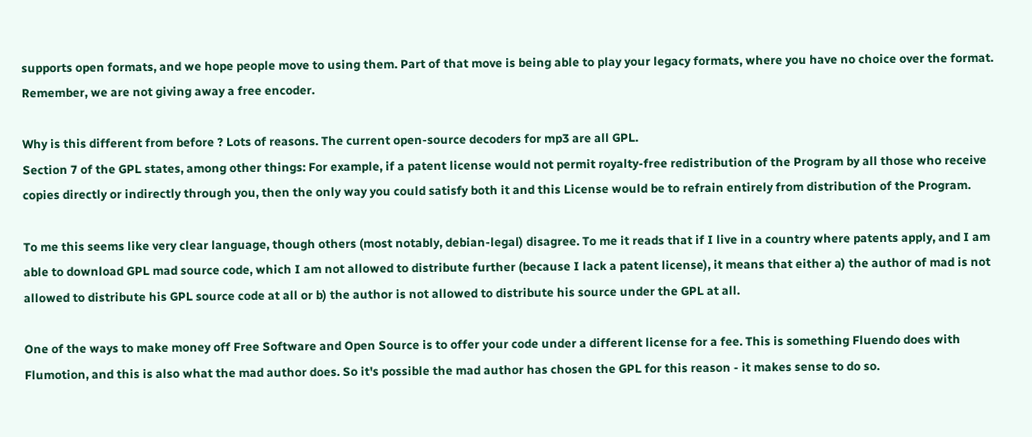supports open formats, and we hope people move to using them. Part of that move is being able to play your legacy formats, where you have no choice over the format. Remember, we are not giving away a free encoder.

Why is this different from before ? Lots of reasons. The current open-source decoders for mp3 are all GPL.
Section 7 of the GPL states, among other things: For example, if a patent license would not permit royalty-free redistribution of the Program by all those who receive copies directly or indirectly through you, then the only way you could satisfy both it and this License would be to refrain entirely from distribution of the Program.

To me this seems like very clear language, though others (most notably, debian-legal) disagree. To me it reads that if I live in a country where patents apply, and I am able to download GPL mad source code, which I am not allowed to distribute further (because I lack a patent license), it means that either a) the author of mad is not allowed to distribute his GPL source code at all or b) the author is not allowed to distribute his source under the GPL at all.

One of the ways to make money off Free Software and Open Source is to offer your code under a different license for a fee. This is something Fluendo does with Flumotion, and this is also what the mad author does. So it's possible the mad author has chosen the GPL for this reason - it makes sense to do so.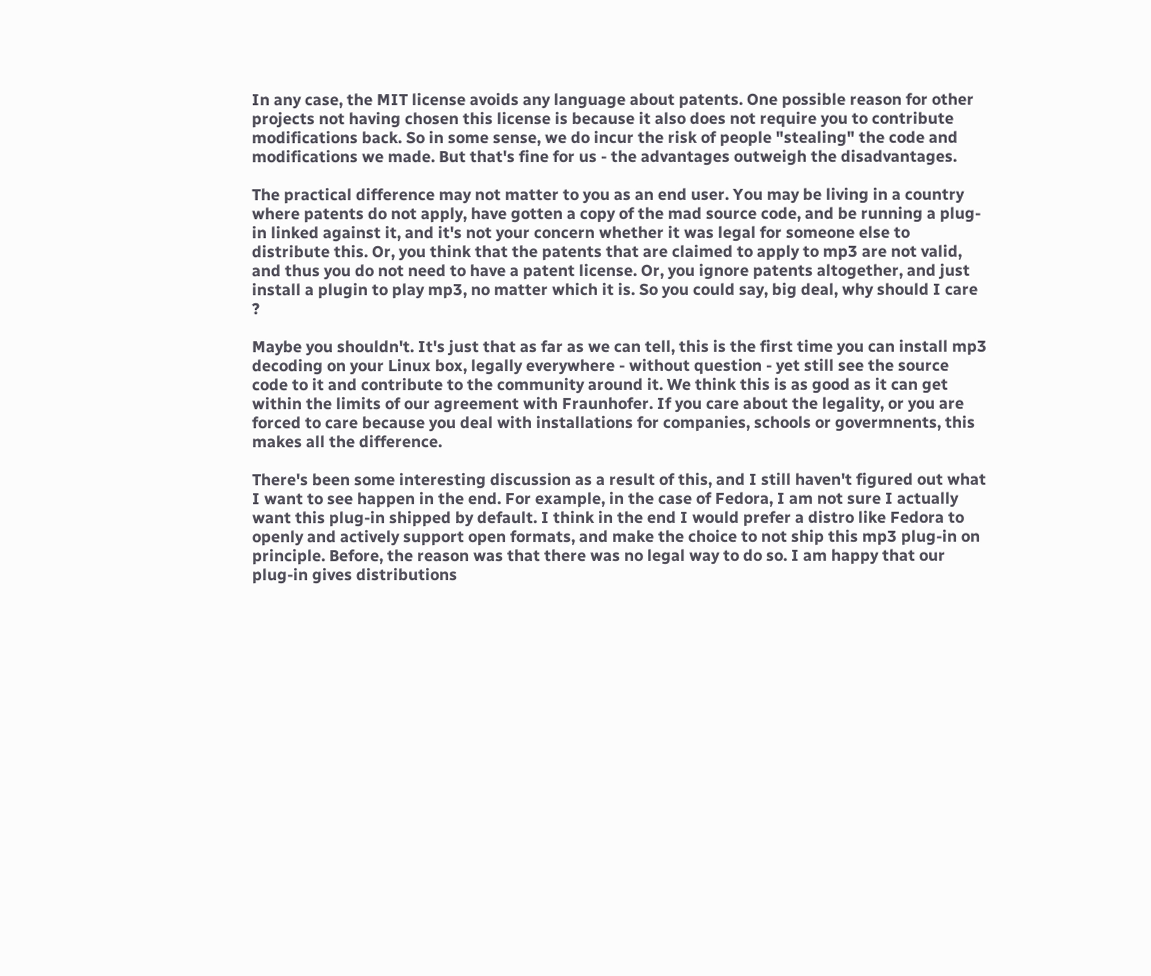In any case, the MIT license avoids any language about patents. One possible reason for other projects not having chosen this license is because it also does not require you to contribute modifications back. So in some sense, we do incur the risk of people "stealing" the code and modifications we made. But that's fine for us - the advantages outweigh the disadvantages.

The practical difference may not matter to you as an end user. You may be living in a country where patents do not apply, have gotten a copy of the mad source code, and be running a plug-in linked against it, and it's not your concern whether it was legal for someone else to distribute this. Or, you think that the patents that are claimed to apply to mp3 are not valid, and thus you do not need to have a patent license. Or, you ignore patents altogether, and just install a plugin to play mp3, no matter which it is. So you could say, big deal, why should I care ?

Maybe you shouldn't. It's just that as far as we can tell, this is the first time you can install mp3 decoding on your Linux box, legally everywhere - without question - yet still see the source code to it and contribute to the community around it. We think this is as good as it can get within the limits of our agreement with Fraunhofer. If you care about the legality, or you are forced to care because you deal with installations for companies, schools or govermnents, this makes all the difference.

There's been some interesting discussion as a result of this, and I still haven't figured out what I want to see happen in the end. For example, in the case of Fedora, I am not sure I actually want this plug-in shipped by default. I think in the end I would prefer a distro like Fedora to openly and actively support open formats, and make the choice to not ship this mp3 plug-in on principle. Before, the reason was that there was no legal way to do so. I am happy that our plug-in gives distributions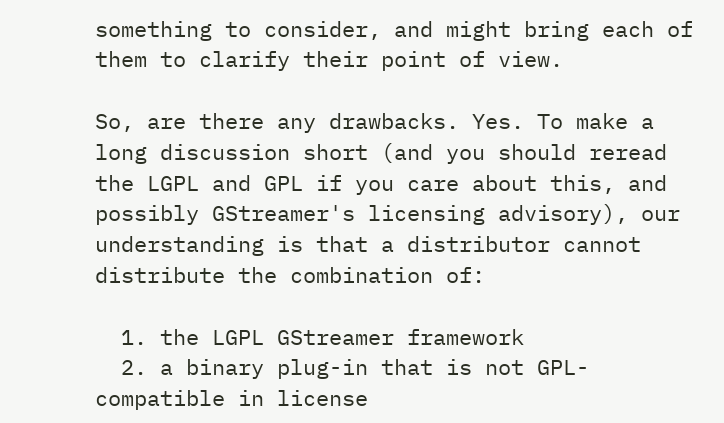something to consider, and might bring each of them to clarify their point of view.

So, are there any drawbacks. Yes. To make a long discussion short (and you should reread the LGPL and GPL if you care about this, and possibly GStreamer's licensing advisory), our understanding is that a distributor cannot distribute the combination of:

  1. the LGPL GStreamer framework
  2. a binary plug-in that is not GPL-compatible in license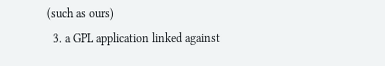(such as ours)
  3. a GPL application linked against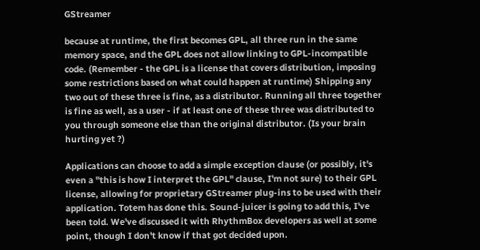GStreamer

because at runtime, the first becomes GPL, all three run in the same memory space, and the GPL does not allow linking to GPL-incompatible code. (Remember - the GPL is a license that covers distribution, imposing some restrictions based on what could happen at runtime) Shipping any two out of these three is fine, as a distributor. Running all three together is fine as well, as a user - if at least one of these three was distributed to you through someone else than the original distributor. (Is your brain hurting yet ?)

Applications can choose to add a simple exception clause (or possibly, it's even a "this is how I interpret the GPL" clause, I'm not sure) to their GPL license, allowing for proprietary GStreamer plug-ins to be used with their application. Totem has done this. Sound-juicer is going to add this, I've been told. We've discussed it with RhythmBox developers as well at some point, though I don't know if that got decided upon.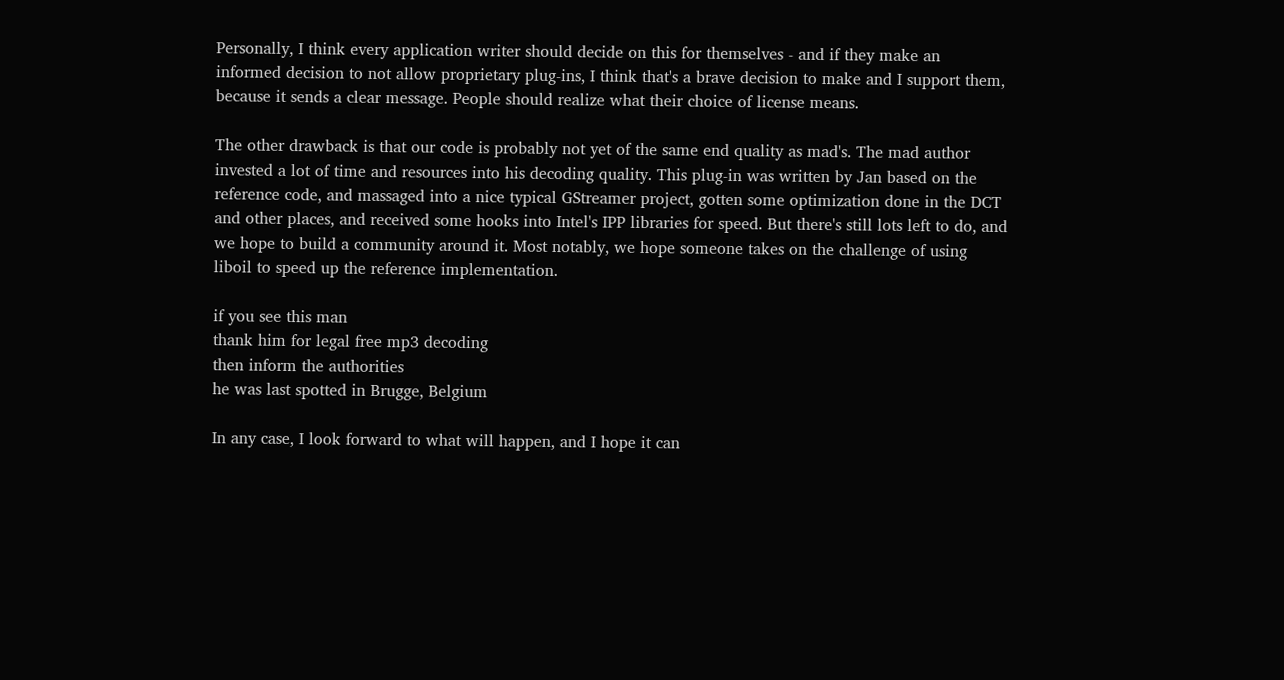Personally, I think every application writer should decide on this for themselves - and if they make an informed decision to not allow proprietary plug-ins, I think that's a brave decision to make and I support them, because it sends a clear message. People should realize what their choice of license means.

The other drawback is that our code is probably not yet of the same end quality as mad's. The mad author invested a lot of time and resources into his decoding quality. This plug-in was written by Jan based on the reference code, and massaged into a nice typical GStreamer project, gotten some optimization done in the DCT and other places, and received some hooks into Intel's IPP libraries for speed. But there's still lots left to do, and we hope to build a community around it. Most notably, we hope someone takes on the challenge of using liboil to speed up the reference implementation.

if you see this man
thank him for legal free mp3 decoding
then inform the authorities
he was last spotted in Brugge, Belgium

In any case, I look forward to what will happen, and I hope it can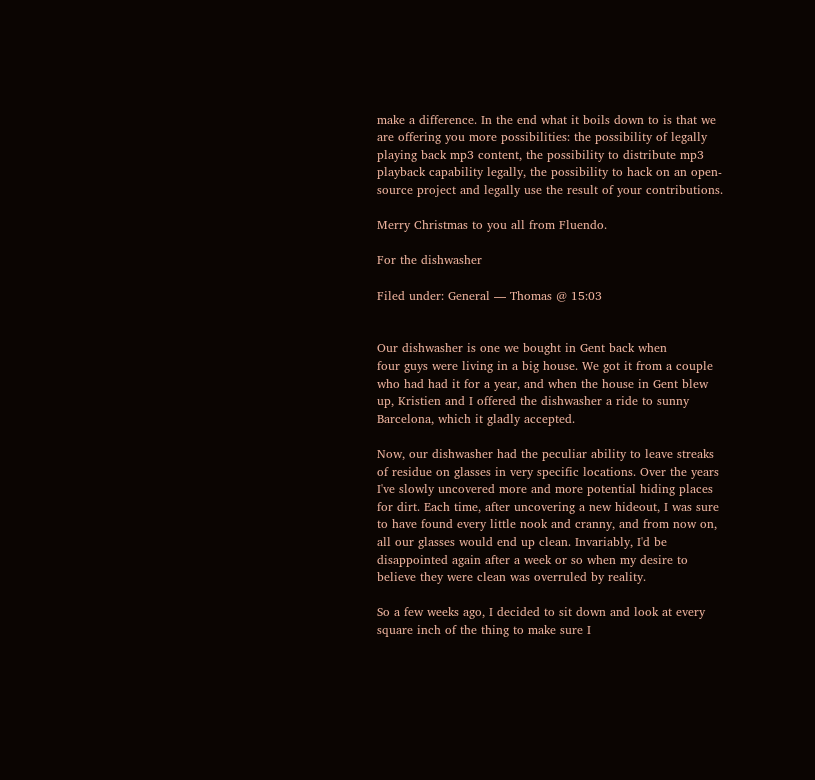make a difference. In the end what it boils down to is that we are offering you more possibilities: the possibility of legally playing back mp3 content, the possibility to distribute mp3 playback capability legally, the possibility to hack on an open-source project and legally use the result of your contributions.

Merry Christmas to you all from Fluendo.

For the dishwasher

Filed under: General — Thomas @ 15:03


Our dishwasher is one we bought in Gent back when
four guys were living in a big house. We got it from a couple who had had it for a year, and when the house in Gent blew up, Kristien and I offered the dishwasher a ride to sunny Barcelona, which it gladly accepted.

Now, our dishwasher had the peculiar ability to leave streaks of residue on glasses in very specific locations. Over the years I've slowly uncovered more and more potential hiding places for dirt. Each time, after uncovering a new hideout, I was sure to have found every little nook and cranny, and from now on, all our glasses would end up clean. Invariably, I'd be disappointed again after a week or so when my desire to believe they were clean was overruled by reality.

So a few weeks ago, I decided to sit down and look at every square inch of the thing to make sure I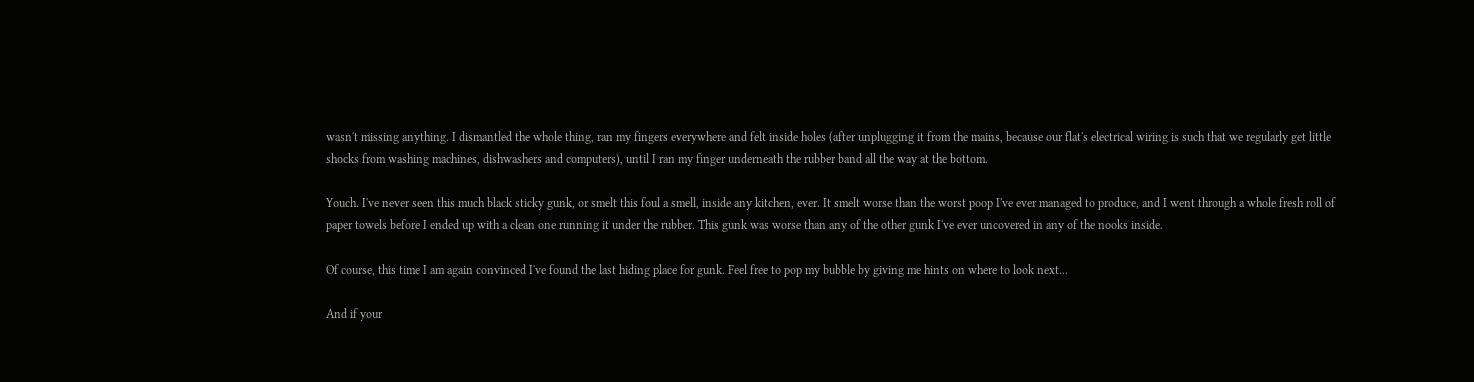wasn't missing anything. I dismantled the whole thing, ran my fingers everywhere and felt inside holes (after unplugging it from the mains, because our flat's electrical wiring is such that we regularly get little shocks from washing machines, dishwashers and computers), until I ran my finger underneath the rubber band all the way at the bottom.

Youch. I've never seen this much black sticky gunk, or smelt this foul a smell, inside any kitchen, ever. It smelt worse than the worst poop I've ever managed to produce, and I went through a whole fresh roll of paper towels before I ended up with a clean one running it under the rubber. This gunk was worse than any of the other gunk I've ever uncovered in any of the nooks inside.

Of course, this time I am again convinced I've found the last hiding place for gunk. Feel free to pop my bubble by giving me hints on where to look next...

And if your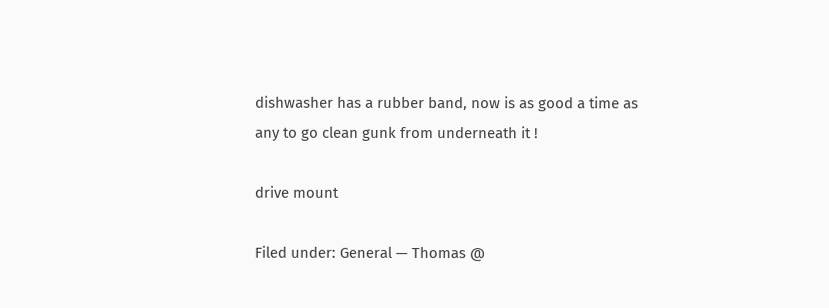dishwasher has a rubber band, now is as good a time as any to go clean gunk from underneath it !

drive mount

Filed under: General — Thomas @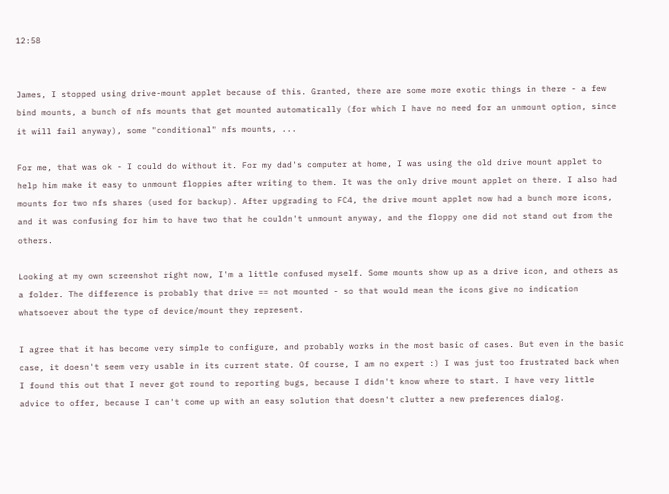12:58


James, I stopped using drive-mount applet because of this. Granted, there are some more exotic things in there - a few bind mounts, a bunch of nfs mounts that get mounted automatically (for which I have no need for an unmount option, since it will fail anyway), some "conditional" nfs mounts, ...

For me, that was ok - I could do without it. For my dad's computer at home, I was using the old drive mount applet to help him make it easy to unmount floppies after writing to them. It was the only drive mount applet on there. I also had mounts for two nfs shares (used for backup). After upgrading to FC4, the drive mount applet now had a bunch more icons, and it was confusing for him to have two that he couldn't unmount anyway, and the floppy one did not stand out from the others.

Looking at my own screenshot right now, I'm a little confused myself. Some mounts show up as a drive icon, and others as a folder. The difference is probably that drive == not mounted - so that would mean the icons give no indication whatsoever about the type of device/mount they represent.

I agree that it has become very simple to configure, and probably works in the most basic of cases. But even in the basic case, it doesn't seem very usable in its current state. Of course, I am no expert :) I was just too frustrated back when I found this out that I never got round to reporting bugs, because I didn't know where to start. I have very little advice to offer, because I can't come up with an easy solution that doesn't clutter a new preferences dialog.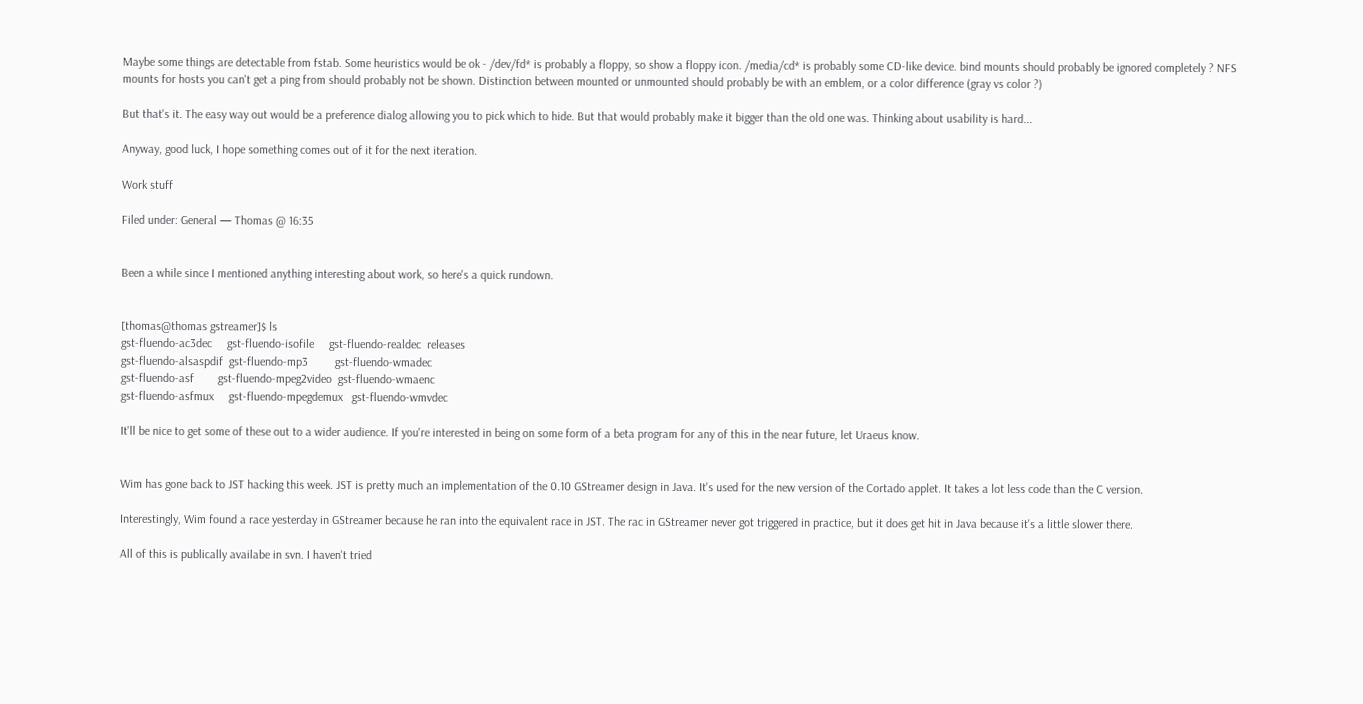Maybe some things are detectable from fstab. Some heuristics would be ok - /dev/fd* is probably a floppy, so show a floppy icon. /media/cd* is probably some CD-like device. bind mounts should probably be ignored completely ? NFS mounts for hosts you can't get a ping from should probably not be shown. Distinction between mounted or unmounted should probably be with an emblem, or a color difference (gray vs color ?)

But that's it. The easy way out would be a preference dialog allowing you to pick which to hide. But that would probably make it bigger than the old one was. Thinking about usability is hard...

Anyway, good luck, I hope something comes out of it for the next iteration.

Work stuff

Filed under: General — Thomas @ 16:35


Been a while since I mentioned anything interesting about work, so here's a quick rundown.


[thomas@thomas gstreamer]$ ls
gst-fluendo-ac3dec     gst-fluendo-isofile     gst-fluendo-realdec  releases
gst-fluendo-alsaspdif  gst-fluendo-mp3         gst-fluendo-wmadec
gst-fluendo-asf        gst-fluendo-mpeg2video  gst-fluendo-wmaenc
gst-fluendo-asfmux     gst-fluendo-mpegdemux   gst-fluendo-wmvdec

It'll be nice to get some of these out to a wider audience. If you're interested in being on some form of a beta program for any of this in the near future, let Uraeus know.


Wim has gone back to JST hacking this week. JST is pretty much an implementation of the 0.10 GStreamer design in Java. It's used for the new version of the Cortado applet. It takes a lot less code than the C version.

Interestingly, Wim found a race yesterday in GStreamer because he ran into the equivalent race in JST. The rac in GStreamer never got triggered in practice, but it does get hit in Java because it's a little slower there.

All of this is publically availabe in svn. I haven't tried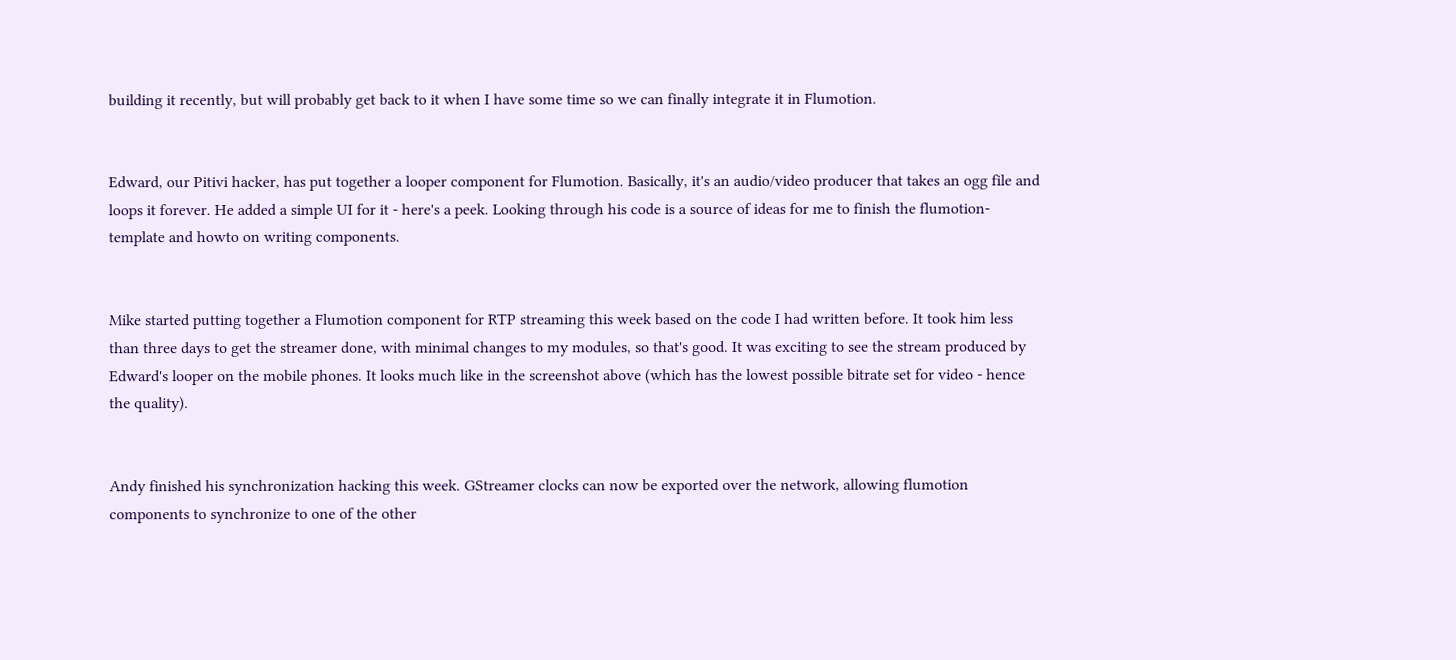building it recently, but will probably get back to it when I have some time so we can finally integrate it in Flumotion.


Edward, our Pitivi hacker, has put together a looper component for Flumotion. Basically, it's an audio/video producer that takes an ogg file and loops it forever. He added a simple UI for it - here's a peek. Looking through his code is a source of ideas for me to finish the flumotion-template and howto on writing components.


Mike started putting together a Flumotion component for RTP streaming this week based on the code I had written before. It took him less than three days to get the streamer done, with minimal changes to my modules, so that's good. It was exciting to see the stream produced by Edward's looper on the mobile phones. It looks much like in the screenshot above (which has the lowest possible bitrate set for video - hence the quality).


Andy finished his synchronization hacking this week. GStreamer clocks can now be exported over the network, allowing flumotion components to synchronize to one of the other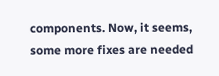components. Now, it seems, some more fixes are needed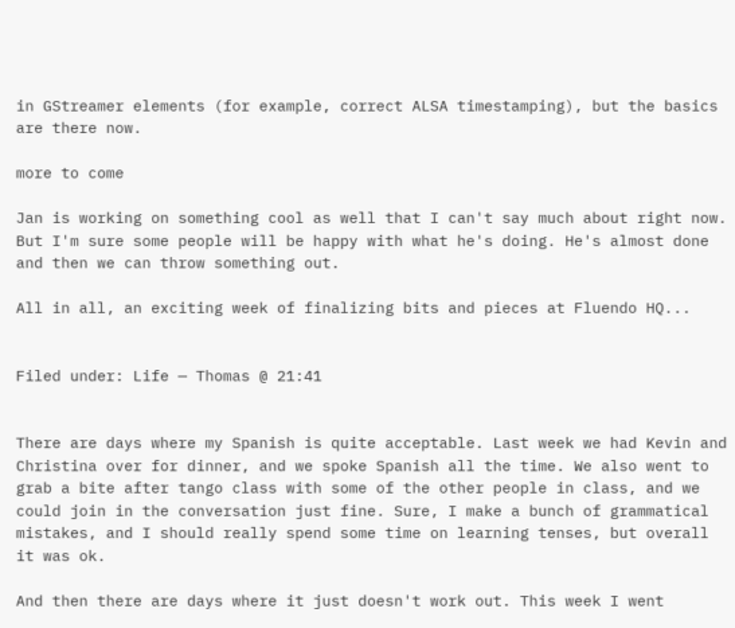in GStreamer elements (for example, correct ALSA timestamping), but the basics are there now.

more to come

Jan is working on something cool as well that I can't say much about right now. But I'm sure some people will be happy with what he's doing. He's almost done and then we can throw something out.

All in all, an exciting week of finalizing bits and pieces at Fluendo HQ...


Filed under: Life — Thomas @ 21:41


There are days where my Spanish is quite acceptable. Last week we had Kevin and Christina over for dinner, and we spoke Spanish all the time. We also went to grab a bite after tango class with some of the other people in class, and we could join in the conversation just fine. Sure, I make a bunch of grammatical mistakes, and I should really spend some time on learning tenses, but overall it was ok.

And then there are days where it just doesn't work out. This week I went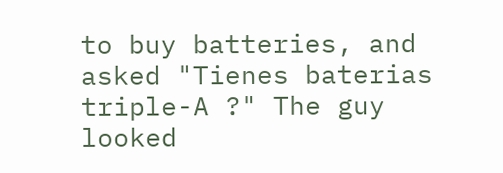to buy batteries, and asked "Tienes baterias triple-A ?" The guy looked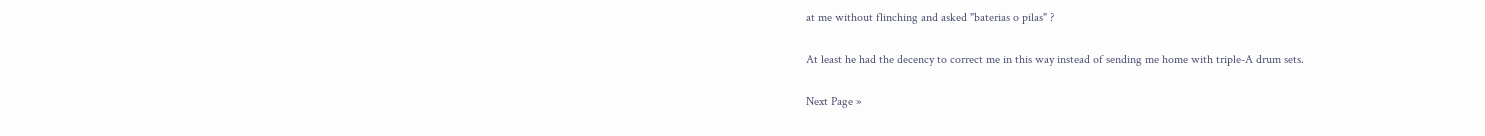at me without flinching and asked "baterias o pilas" ?

At least he had the decency to correct me in this way instead of sending me home with triple-A drum sets.

Next Page »